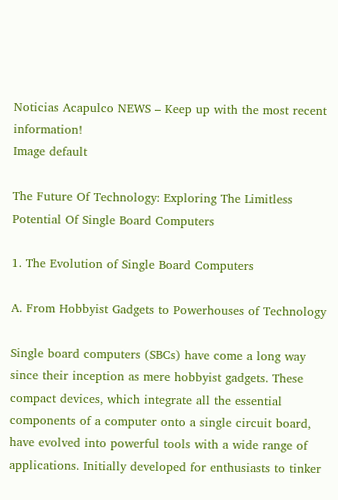Noticias Acapulco NEWS – Keep up with the most recent information!
Image default

The Future Of Technology: Exploring The Limitless Potential Of Single Board Computers

1. The Evolution of Single Board Computers

A. From Hobbyist Gadgets to Powerhouses of Technology

Single board computers (SBCs) have come a long way since their inception as mere hobbyist gadgets. These compact devices, which integrate all the essential components of a computer onto a single circuit board, have evolved into powerful tools with a wide range of applications. Initially developed for enthusiasts to tinker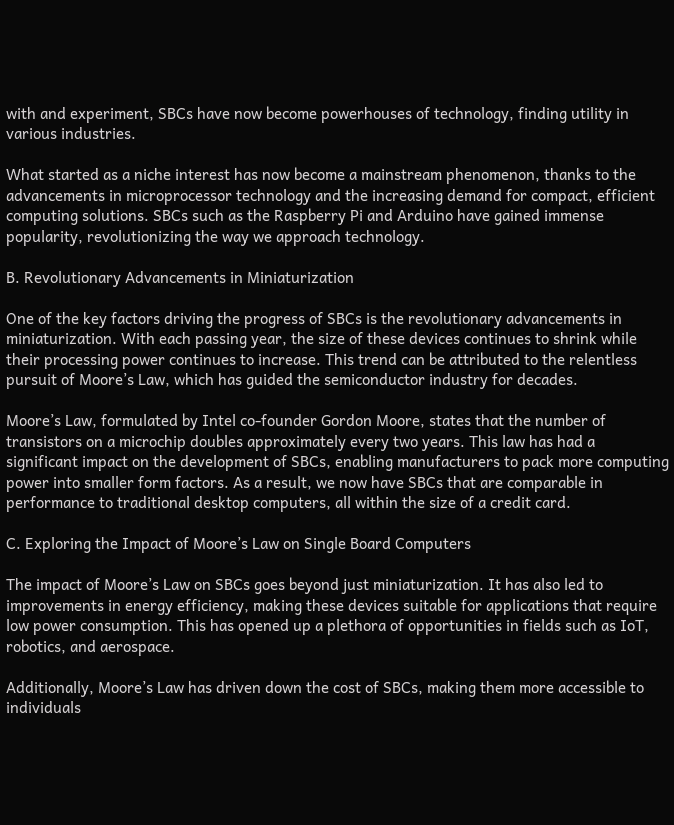with and experiment, SBCs have now become powerhouses of technology, finding utility in various industries.

What started as a niche interest has now become a mainstream phenomenon, thanks to the advancements in microprocessor technology and the increasing demand for compact, efficient computing solutions. SBCs such as the Raspberry Pi and Arduino have gained immense popularity, revolutionizing the way we approach technology.

B. Revolutionary Advancements in Miniaturization

One of the key factors driving the progress of SBCs is the revolutionary advancements in miniaturization. With each passing year, the size of these devices continues to shrink while their processing power continues to increase. This trend can be attributed to the relentless pursuit of Moore’s Law, which has guided the semiconductor industry for decades.

Moore’s Law, formulated by Intel co-founder Gordon Moore, states that the number of transistors on a microchip doubles approximately every two years. This law has had a significant impact on the development of SBCs, enabling manufacturers to pack more computing power into smaller form factors. As a result, we now have SBCs that are comparable in performance to traditional desktop computers, all within the size of a credit card.

C. Exploring the Impact of Moore’s Law on Single Board Computers

The impact of Moore’s Law on SBCs goes beyond just miniaturization. It has also led to improvements in energy efficiency, making these devices suitable for applications that require low power consumption. This has opened up a plethora of opportunities in fields such as IoT, robotics, and aerospace.

Additionally, Moore’s Law has driven down the cost of SBCs, making them more accessible to individuals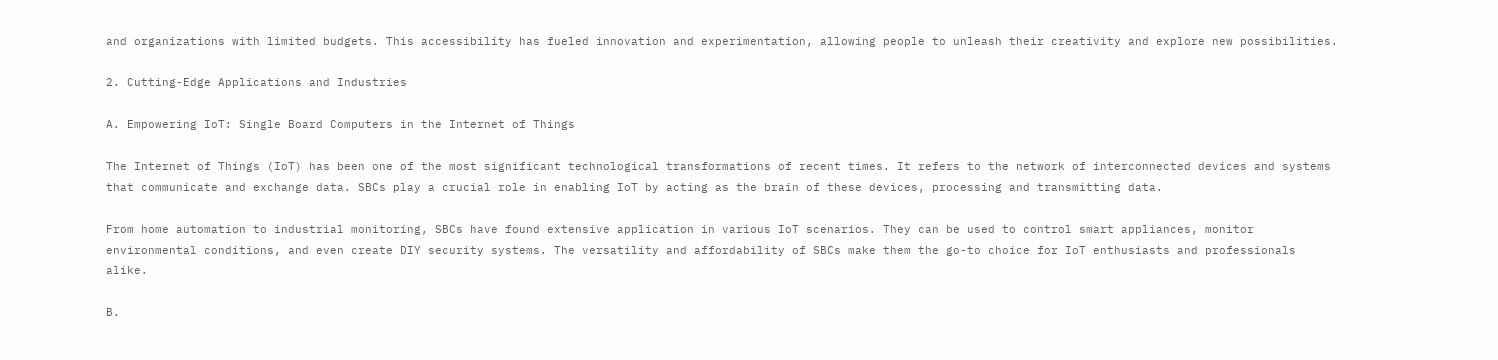and organizations with limited budgets. This accessibility has fueled innovation and experimentation, allowing people to unleash their creativity and explore new possibilities.

2. Cutting-Edge Applications and Industries

A. Empowering IoT: Single Board Computers in the Internet of Things

The Internet of Things (IoT) has been one of the most significant technological transformations of recent times. It refers to the network of interconnected devices and systems that communicate and exchange data. SBCs play a crucial role in enabling IoT by acting as the brain of these devices, processing and transmitting data.

From home automation to industrial monitoring, SBCs have found extensive application in various IoT scenarios. They can be used to control smart appliances, monitor environmental conditions, and even create DIY security systems. The versatility and affordability of SBCs make them the go-to choice for IoT enthusiasts and professionals alike.

B.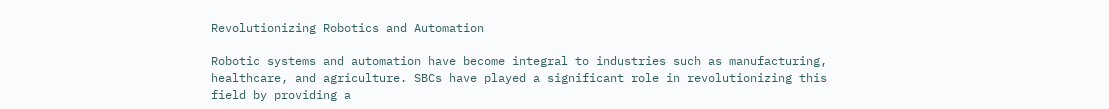Revolutionizing Robotics and Automation

Robotic systems and automation have become integral to industries such as manufacturing, healthcare, and agriculture. SBCs have played a significant role in revolutionizing this field by providing a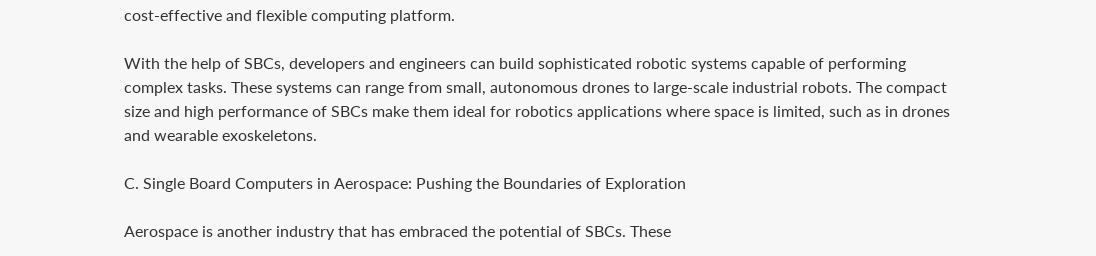cost-effective and flexible computing platform.

With the help of SBCs, developers and engineers can build sophisticated robotic systems capable of performing complex tasks. These systems can range from small, autonomous drones to large-scale industrial robots. The compact size and high performance of SBCs make them ideal for robotics applications where space is limited, such as in drones and wearable exoskeletons.

C. Single Board Computers in Aerospace: Pushing the Boundaries of Exploration

Aerospace is another industry that has embraced the potential of SBCs. These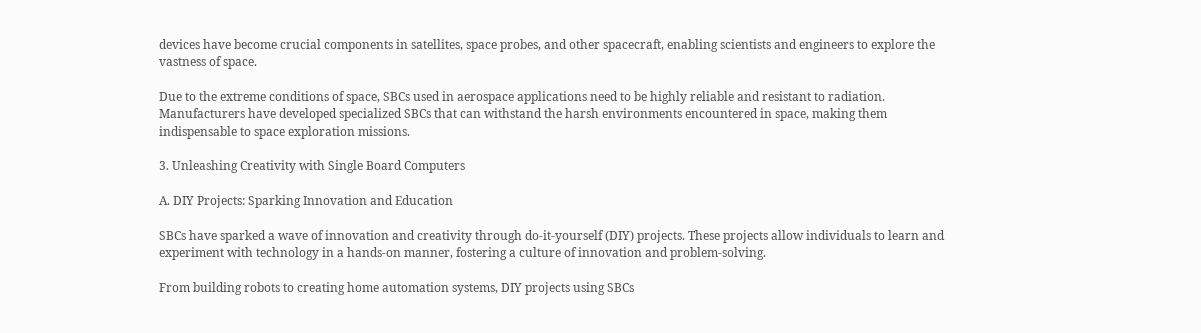devices have become crucial components in satellites, space probes, and other spacecraft, enabling scientists and engineers to explore the vastness of space.

Due to the extreme conditions of space, SBCs used in aerospace applications need to be highly reliable and resistant to radiation. Manufacturers have developed specialized SBCs that can withstand the harsh environments encountered in space, making them indispensable to space exploration missions.

3. Unleashing Creativity with Single Board Computers

A. DIY Projects: Sparking Innovation and Education

SBCs have sparked a wave of innovation and creativity through do-it-yourself (DIY) projects. These projects allow individuals to learn and experiment with technology in a hands-on manner, fostering a culture of innovation and problem-solving.

From building robots to creating home automation systems, DIY projects using SBCs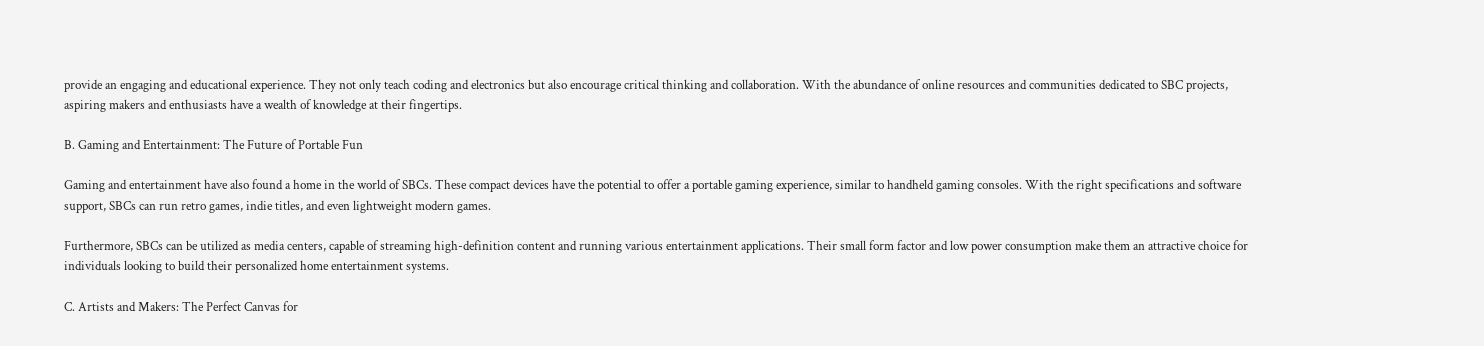provide an engaging and educational experience. They not only teach coding and electronics but also encourage critical thinking and collaboration. With the abundance of online resources and communities dedicated to SBC projects, aspiring makers and enthusiasts have a wealth of knowledge at their fingertips.

B. Gaming and Entertainment: The Future of Portable Fun

Gaming and entertainment have also found a home in the world of SBCs. These compact devices have the potential to offer a portable gaming experience, similar to handheld gaming consoles. With the right specifications and software support, SBCs can run retro games, indie titles, and even lightweight modern games.

Furthermore, SBCs can be utilized as media centers, capable of streaming high-definition content and running various entertainment applications. Their small form factor and low power consumption make them an attractive choice for individuals looking to build their personalized home entertainment systems.

C. Artists and Makers: The Perfect Canvas for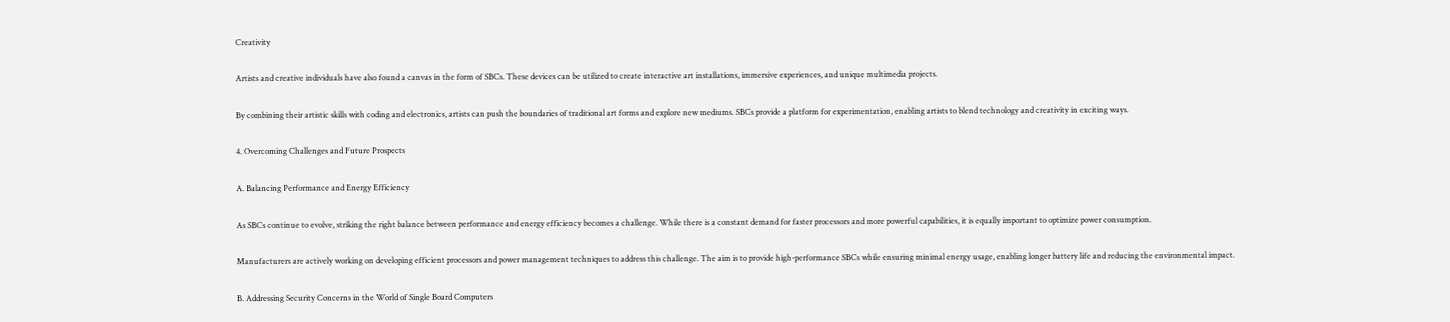Creativity

Artists and creative individuals have also found a canvas in the form of SBCs. These devices can be utilized to create interactive art installations, immersive experiences, and unique multimedia projects.

By combining their artistic skills with coding and electronics, artists can push the boundaries of traditional art forms and explore new mediums. SBCs provide a platform for experimentation, enabling artists to blend technology and creativity in exciting ways.

4. Overcoming Challenges and Future Prospects

A. Balancing Performance and Energy Efficiency

As SBCs continue to evolve, striking the right balance between performance and energy efficiency becomes a challenge. While there is a constant demand for faster processors and more powerful capabilities, it is equally important to optimize power consumption.

Manufacturers are actively working on developing efficient processors and power management techniques to address this challenge. The aim is to provide high-performance SBCs while ensuring minimal energy usage, enabling longer battery life and reducing the environmental impact.

B. Addressing Security Concerns in the World of Single Board Computers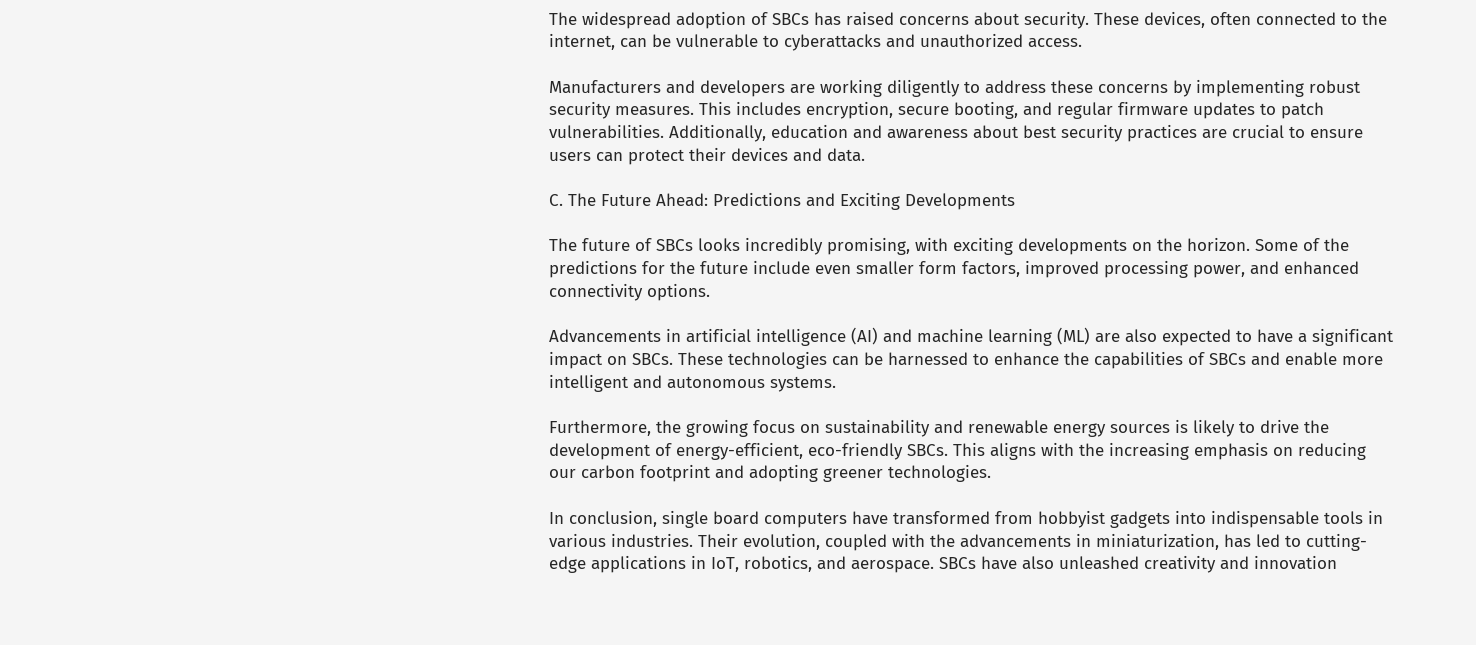The widespread adoption of SBCs has raised concerns about security. These devices, often connected to the internet, can be vulnerable to cyberattacks and unauthorized access.

Manufacturers and developers are working diligently to address these concerns by implementing robust security measures. This includes encryption, secure booting, and regular firmware updates to patch vulnerabilities. Additionally, education and awareness about best security practices are crucial to ensure users can protect their devices and data.

C. The Future Ahead: Predictions and Exciting Developments

The future of SBCs looks incredibly promising, with exciting developments on the horizon. Some of the predictions for the future include even smaller form factors, improved processing power, and enhanced connectivity options.

Advancements in artificial intelligence (AI) and machine learning (ML) are also expected to have a significant impact on SBCs. These technologies can be harnessed to enhance the capabilities of SBCs and enable more intelligent and autonomous systems.

Furthermore, the growing focus on sustainability and renewable energy sources is likely to drive the development of energy-efficient, eco-friendly SBCs. This aligns with the increasing emphasis on reducing our carbon footprint and adopting greener technologies.

In conclusion, single board computers have transformed from hobbyist gadgets into indispensable tools in various industries. Their evolution, coupled with the advancements in miniaturization, has led to cutting-edge applications in IoT, robotics, and aerospace. SBCs have also unleashed creativity and innovation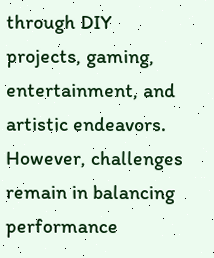through DIY projects, gaming, entertainment, and artistic endeavors. However, challenges remain in balancing performance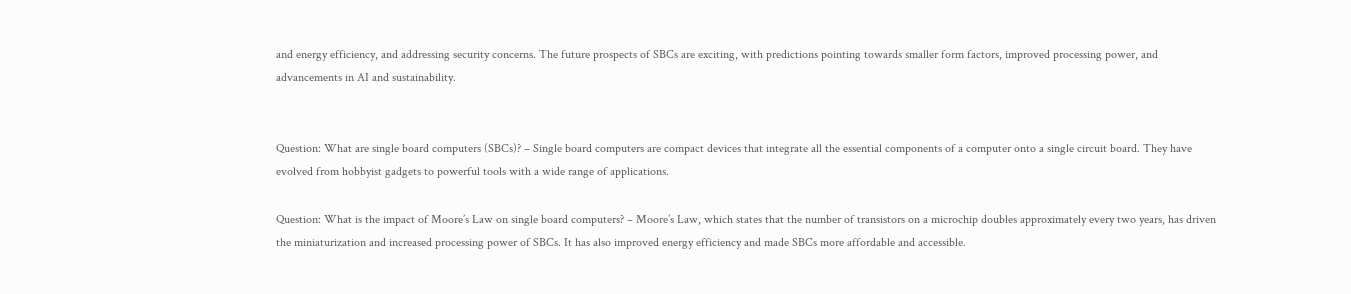and energy efficiency, and addressing security concerns. The future prospects of SBCs are exciting, with predictions pointing towards smaller form factors, improved processing power, and advancements in AI and sustainability.


Question: What are single board computers (SBCs)? – Single board computers are compact devices that integrate all the essential components of a computer onto a single circuit board. They have evolved from hobbyist gadgets to powerful tools with a wide range of applications.

Question: What is the impact of Moore’s Law on single board computers? – Moore’s Law, which states that the number of transistors on a microchip doubles approximately every two years, has driven the miniaturization and increased processing power of SBCs. It has also improved energy efficiency and made SBCs more affordable and accessible.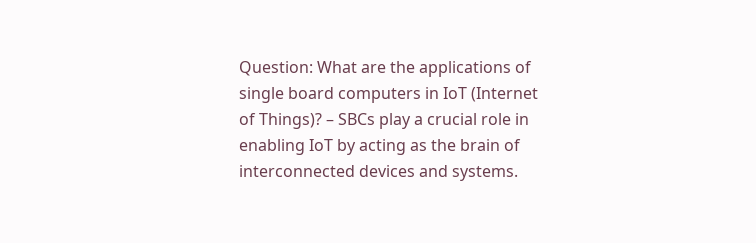Question: What are the applications of single board computers in IoT (Internet of Things)? – SBCs play a crucial role in enabling IoT by acting as the brain of interconnected devices and systems.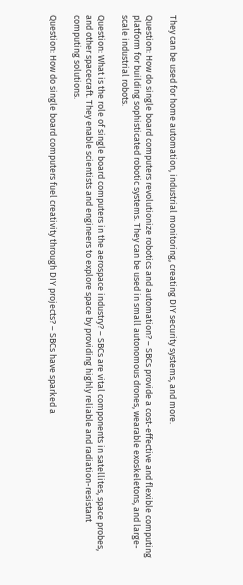They can be used for home automation, industrial monitoring, creating DIY security systems, and more.

Question: How do single board computers revolutionize robotics and automation? – SBCs provide a cost-effective and flexible computing platform for building sophisticated robotic systems. They can be used in small autonomous drones, wearable exoskeletons, and large-scale industrial robots.

Question: What is the role of single board computers in the aerospace industry? – SBCs are vital components in satellites, space probes, and other spacecraft. They enable scientists and engineers to explore space by providing highly reliable and radiation-resistant computing solutions.

Question: How do single board computers fuel creativity through DIY projects? – SBCs have sparked a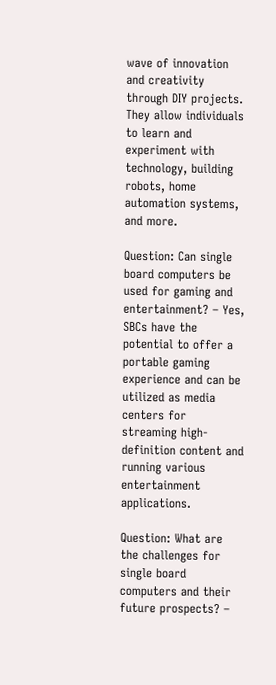wave of innovation and creativity through DIY projects. They allow individuals to learn and experiment with technology, building robots, home automation systems, and more.

Question: Can single board computers be used for gaming and entertainment? – Yes, SBCs have the potential to offer a portable gaming experience and can be utilized as media centers for streaming high-definition content and running various entertainment applications.

Question: What are the challenges for single board computers and their future prospects? –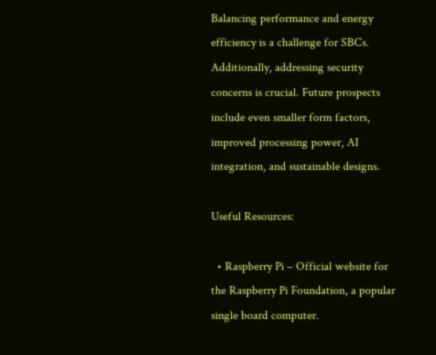Balancing performance and energy efficiency is a challenge for SBCs. Additionally, addressing security concerns is crucial. Future prospects include even smaller form factors, improved processing power, AI integration, and sustainable designs.

Useful Resources:

  • Raspberry Pi – Official website for the Raspberry Pi Foundation, a popular single board computer.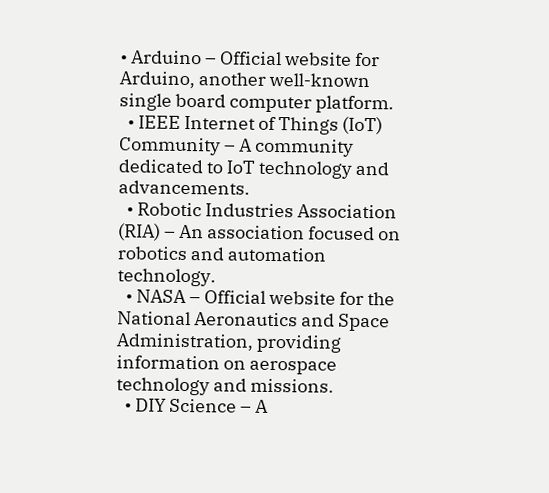• Arduino – Official website for Arduino, another well-known single board computer platform.
  • IEEE Internet of Things (IoT) Community – A community dedicated to IoT technology and advancements.
  • Robotic Industries Association (RIA) – An association focused on robotics and automation technology.
  • NASA – Official website for the National Aeronautics and Space Administration, providing information on aerospace technology and missions.
  • DIY Science – A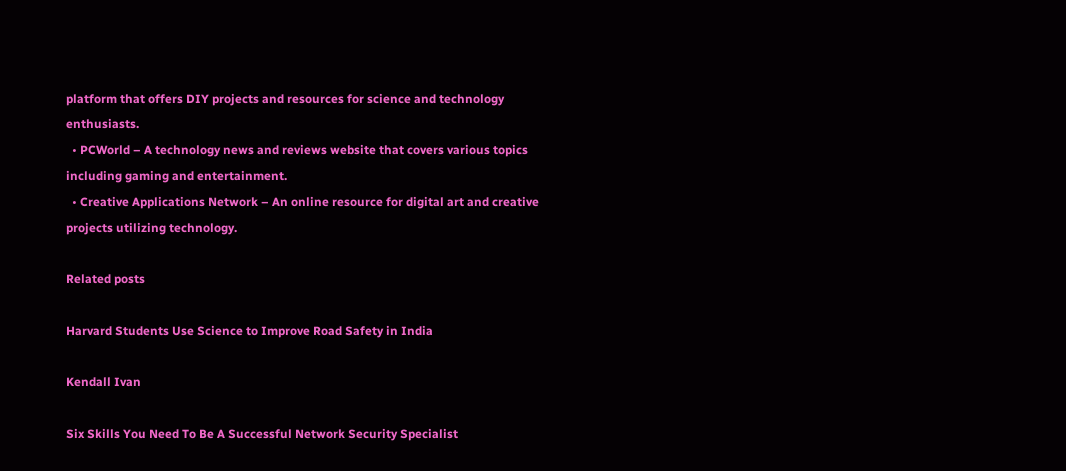platform that offers DIY projects and resources for science and technology enthusiasts.
  • PCWorld – A technology news and reviews website that covers various topics including gaming and entertainment.
  • Creative Applications Network – An online resource for digital art and creative projects utilizing technology.

Related posts

Harvard Students Use Science to Improve Road Safety in India

Kendall Ivan

Six Skills You Need To Be A Successful Network Security Specialist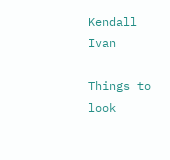Kendall Ivan

Things to look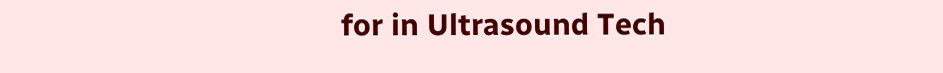for in Ultrasound Tech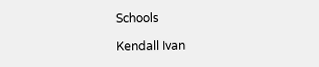Schools

Kendall Ivan